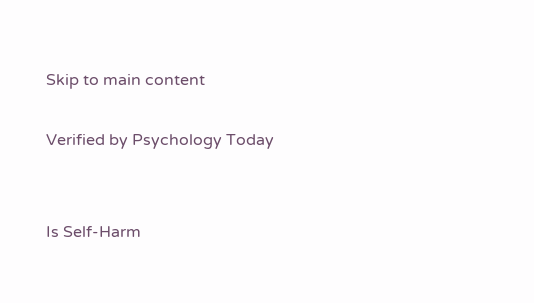Skip to main content

Verified by Psychology Today


Is Self-Harm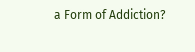a Form of Addiction?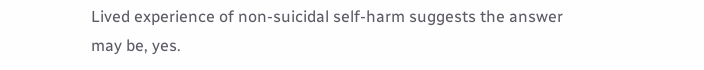Lived experience of non-suicidal self-harm suggests the answer may be, yes.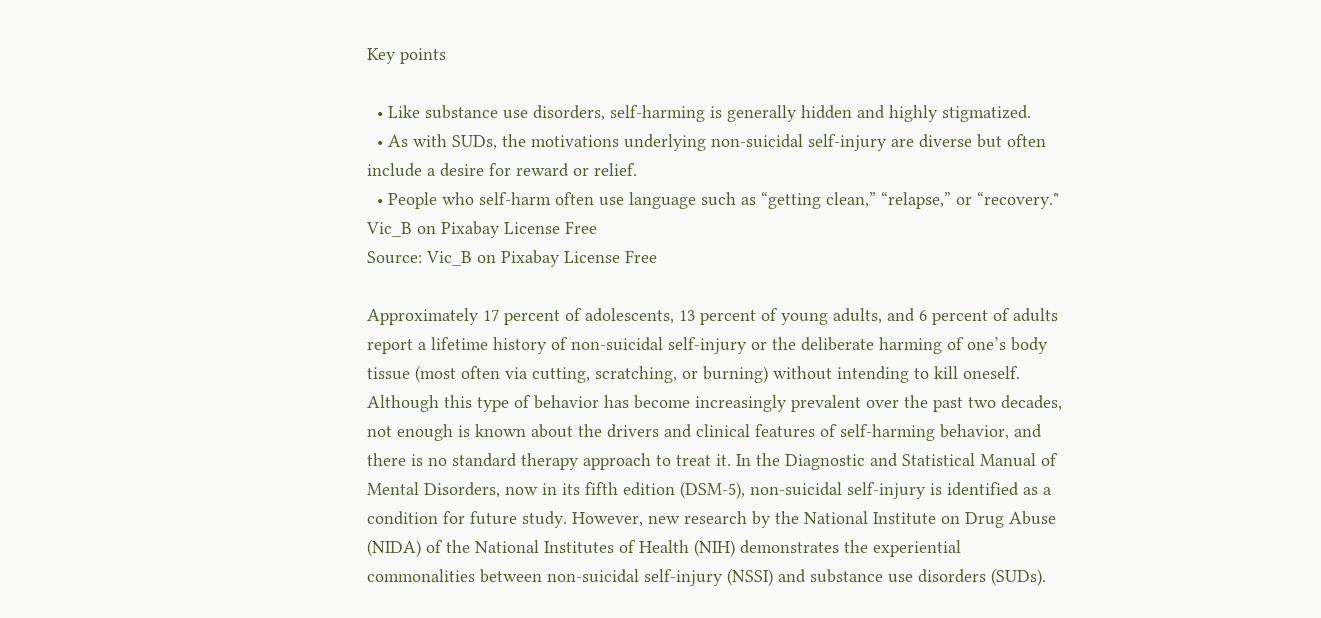Key points

  • Like substance use disorders, self-harming is generally hidden and highly stigmatized.
  • As with SUDs, the motivations underlying non-suicidal self-injury are diverse but often include a desire for reward or relief.
  • People who self-harm often use language such as “getting clean,” “relapse,” or “recovery."
Vic_B on Pixabay License Free
Source: Vic_B on Pixabay License Free

Approximately 17 percent of adolescents, 13 percent of young adults, and 6 percent of adults report a lifetime history of non-suicidal self-injury or the deliberate harming of one’s body tissue (most often via cutting, scratching, or burning) without intending to kill oneself. Although this type of behavior has become increasingly prevalent over the past two decades, not enough is known about the drivers and clinical features of self-harming behavior, and there is no standard therapy approach to treat it. In the Diagnostic and Statistical Manual of Mental Disorders, now in its fifth edition (DSM-5), non-suicidal self-injury is identified as a condition for future study. However, new research by the National Institute on Drug Abuse (NIDA) of the National Institutes of Health (NIH) demonstrates the experiential commonalities between non-suicidal self-injury (NSSI) and substance use disorders (SUDs).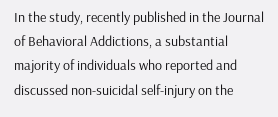In the study, recently published in the Journal of Behavioral Addictions, a substantial majority of individuals who reported and discussed non-suicidal self-injury on the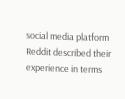social media platform Reddit described their experience in terms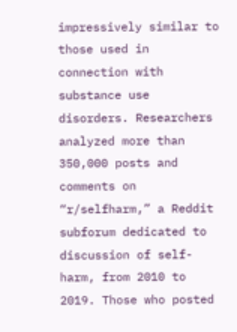impressively similar to those used in connection with substance use disorders. Researchers analyzed more than 350,000 posts and comments on “r/selfharm,” a Reddit subforum dedicated to discussion of self-harm, from 2010 to 2019. Those who posted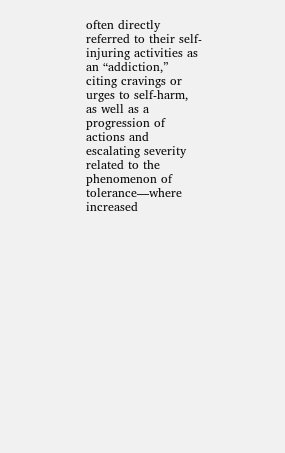often directly referred to their self-injuring activities as an “addiction,” citing cravings or urges to self-harm, as well as a progression of actions and escalating severity related to the phenomenon of tolerance—where increased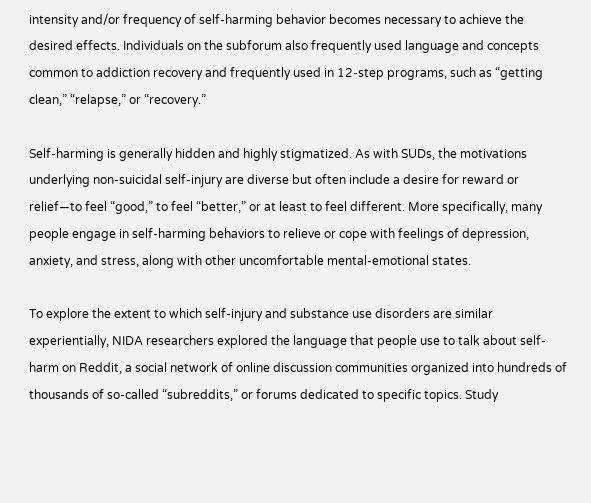intensity and/or frequency of self-harming behavior becomes necessary to achieve the desired effects. Individuals on the subforum also frequently used language and concepts common to addiction recovery and frequently used in 12-step programs, such as “getting clean,” “relapse,” or “recovery.”

Self-harming is generally hidden and highly stigmatized. As with SUDs, the motivations underlying non-suicidal self-injury are diverse but often include a desire for reward or relief—to feel “good,” to feel “better,” or at least to feel different. More specifically, many people engage in self-harming behaviors to relieve or cope with feelings of depression, anxiety, and stress, along with other uncomfortable mental-emotional states.

To explore the extent to which self-injury and substance use disorders are similar experientially, NIDA researchers explored the language that people use to talk about self-harm on Reddit, a social network of online discussion communities organized into hundreds of thousands of so-called “subreddits,” or forums dedicated to specific topics. Study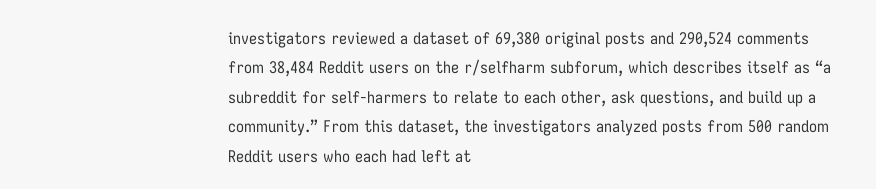investigators reviewed a dataset of 69,380 original posts and 290,524 comments from 38,484 Reddit users on the r/selfharm subforum, which describes itself as “a subreddit for self-harmers to relate to each other, ask questions, and build up a community.” From this dataset, the investigators analyzed posts from 500 random Reddit users who each had left at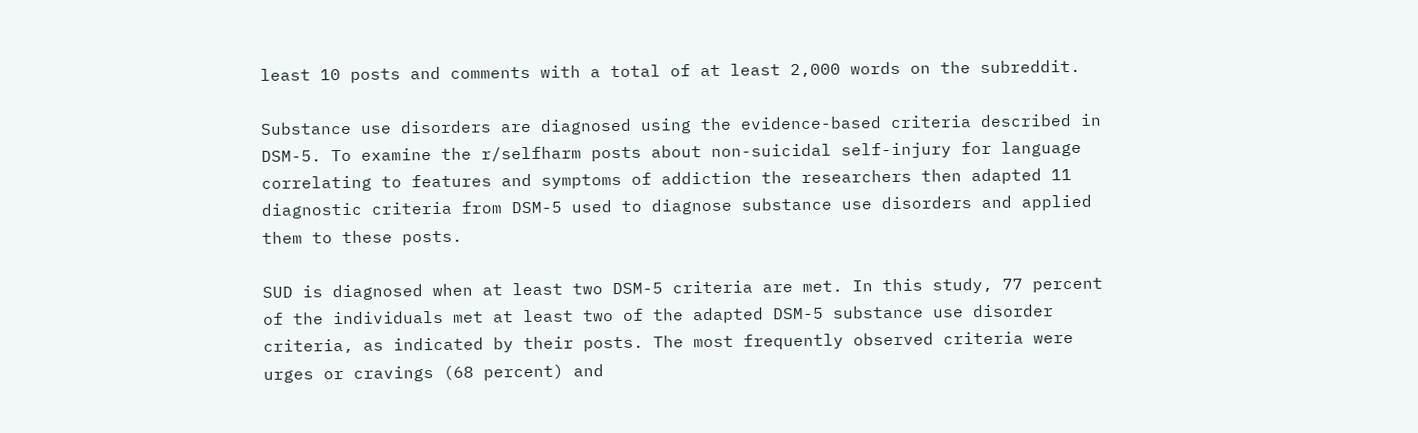least 10 posts and comments with a total of at least 2,000 words on the subreddit.

Substance use disorders are diagnosed using the evidence-based criteria described in DSM-5. To examine the r/selfharm posts about non-suicidal self-injury for language correlating to features and symptoms of addiction the researchers then adapted 11 diagnostic criteria from DSM-5 used to diagnose substance use disorders and applied them to these posts.

SUD is diagnosed when at least two DSM-5 criteria are met. In this study, 77 percent of the individuals met at least two of the adapted DSM-5 substance use disorder criteria, as indicated by their posts. The most frequently observed criteria were urges or cravings (68 percent) and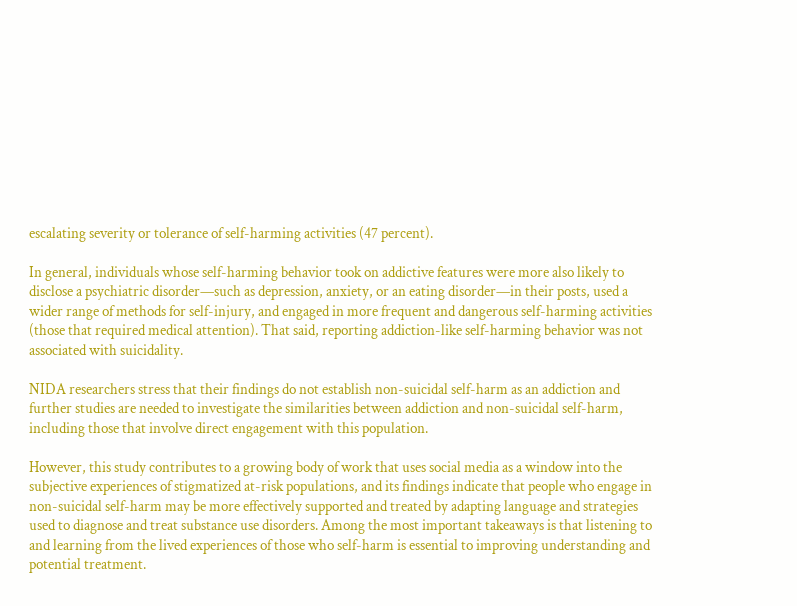escalating severity or tolerance of self-harming activities (47 percent).

In general, individuals whose self-harming behavior took on addictive features were more also likely to disclose a psychiatric disorder—such as depression, anxiety, or an eating disorder—in their posts, used a wider range of methods for self-injury, and engaged in more frequent and dangerous self-harming activities (those that required medical attention). That said, reporting addiction-like self-harming behavior was not associated with suicidality.

NIDA researchers stress that their findings do not establish non-suicidal self-harm as an addiction and further studies are needed to investigate the similarities between addiction and non-suicidal self-harm, including those that involve direct engagement with this population.

However, this study contributes to a growing body of work that uses social media as a window into the subjective experiences of stigmatized at-risk populations, and its findings indicate that people who engage in non-suicidal self-harm may be more effectively supported and treated by adapting language and strategies used to diagnose and treat substance use disorders. Among the most important takeaways is that listening to and learning from the lived experiences of those who self-harm is essential to improving understanding and potential treatment.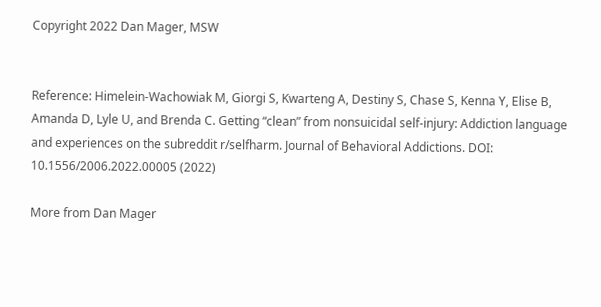Copyright 2022 Dan Mager, MSW


Reference: Himelein-Wachowiak M, Giorgi S, Kwarteng A, Destiny S, Chase S, Kenna Y, Elise B, Amanda D, Lyle U, and Brenda C. Getting “clean” from nonsuicidal self-injury: Addiction language and experiences on the subreddit r/selfharm. Journal of Behavioral Addictions. DOI: 10.1556/2006.2022.00005 (2022)

More from Dan Mager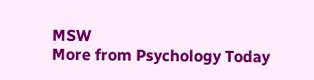MSW
More from Psychology Today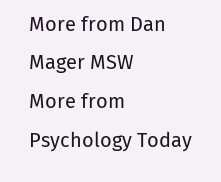More from Dan Mager MSW
More from Psychology Today